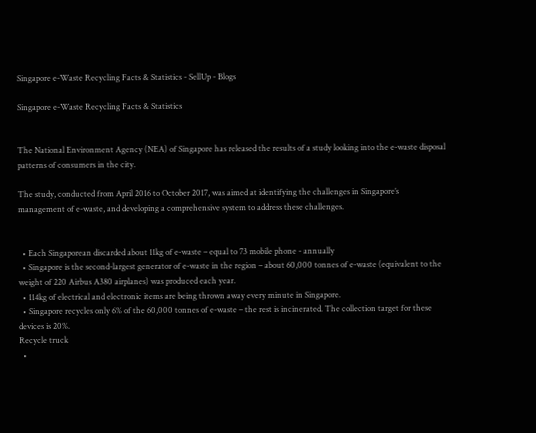Singapore e-Waste Recycling Facts & Statistics - SellUp - Blogs

Singapore e-Waste Recycling Facts & Statistics


The National Environment Agency (NEA) of Singapore has released the results of a study looking into the e-waste disposal patterns of consumers in the city.

The study, conducted from April 2016 to October 2017, was aimed at identifying the challenges in Singapore’s management of e-waste, and developing a comprehensive system to address these challenges.


  • Each Singaporean discarded about 11kg of e-waste – equal to 73 mobile phone - annually
  • Singapore is the second-largest generator of e-waste in the region – about 60,000 tonnes of e-waste (equivalent to the weight of 220 Airbus A380 airplanes) was produced each year.
  • 114kg of electrical and electronic items are being thrown away every minute in Singapore.
  • Singapore recycles only 6% of the 60,000 tonnes of e-waste – the rest is incinerated. The collection target for these devices is 20%.
Recycle truck
  •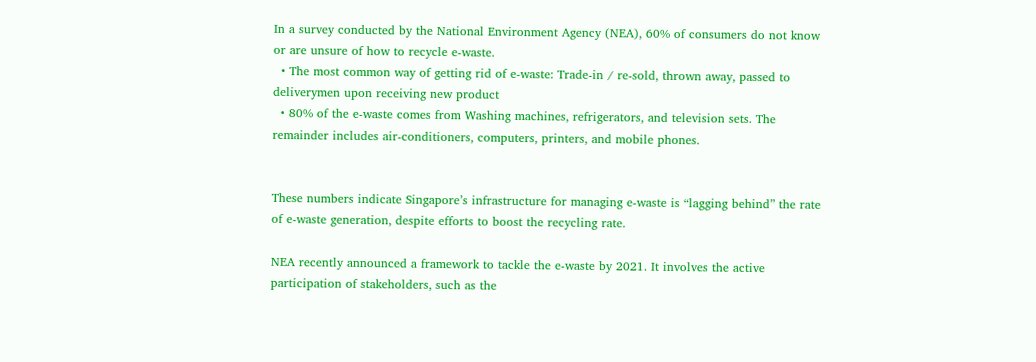In a survey conducted by the National Environment Agency (NEA), 60% of consumers do not know or are unsure of how to recycle e-waste.
  • The most common way of getting rid of e-waste: Trade-in / re-sold, thrown away, passed to deliverymen upon receiving new product
  • 80% of the e-waste comes from Washing machines, refrigerators, and television sets. The remainder includes air-conditioners, computers, printers, and mobile phones.


These numbers indicate Singapore’s infrastructure for managing e-waste is “lagging behind” the rate of e-waste generation, despite efforts to boost the recycling rate.

NEA recently announced a framework to tackle the e-waste by 2021. It involves the active participation of stakeholders, such as the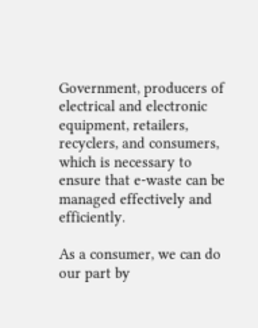Government, producers of electrical and electronic equipment, retailers, recyclers, and consumers, which is necessary to ensure that e-waste can be managed effectively and efficiently.

As a consumer, we can do our part by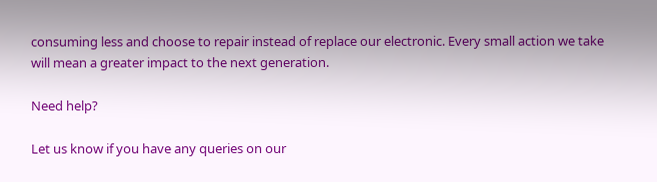consuming less and choose to repair instead of replace our electronic. Every small action we take will mean a greater impact to the next generation.

Need help?

Let us know if you have any queries on our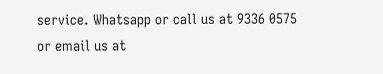service. Whatsapp or call us at 9336 0575 or email us at